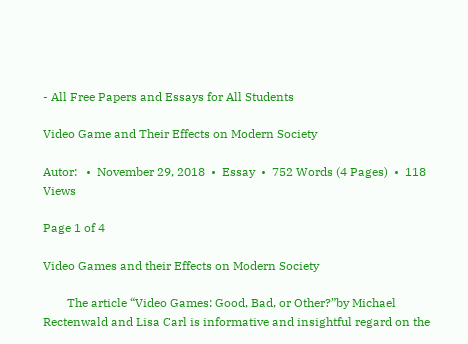- All Free Papers and Essays for All Students

Video Game and Their Effects on Modern Society

Autor:   •  November 29, 2018  •  Essay  •  752 Words (4 Pages)  •  118 Views

Page 1 of 4

Video Games and their Effects on Modern Society

        The article “Video Games: Good, Bad, or Other?”by Michael Rectenwald and Lisa Carl is informative and insightful regard on the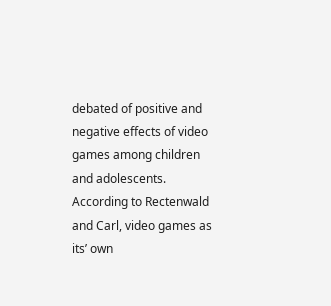debated of positive and negative effects of video games among children and adolescents. According to Rectenwald and Carl, video games as its’ own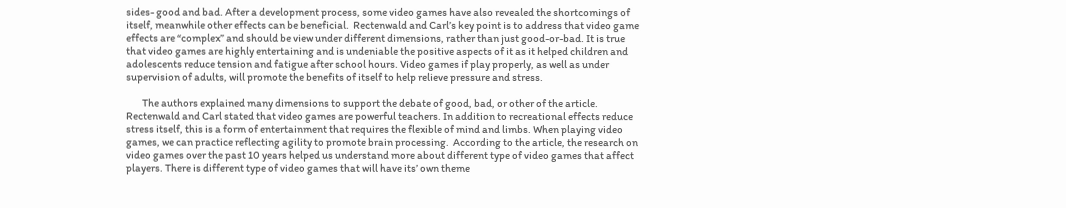sides- good and bad. After a development process, some video games have also revealed the shortcomings of itself, meanwhile other effects can be beneficial.  Rectenwald and Carl’s key point is to address that video game effects are “complex” and should be view under different dimensions, rather than just good-or-bad. It is true that video games are highly entertaining and is undeniable the positive aspects of it as it helped children and adolescents reduce tension and fatigue after school hours. Video games if play properly, as well as under supervision of adults, will promote the benefits of itself to help relieve pressure and stress.

        The authors explained many dimensions to support the debate of good, bad, or other of the article. Rectenwald and Carl stated that video games are powerful teachers. In addition to recreational effects reduce stress itself, this is a form of entertainment that requires the flexible of mind and limbs. When playing video games, we can practice reflecting agility to promote brain processing.  According to the article, the research on video games over the past 10 years helped us understand more about different type of video games that affect players. There is different type of video games that will have its’ own theme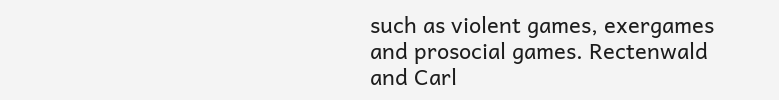such as violent games, exergames and prosocial games. Rectenwald and Carl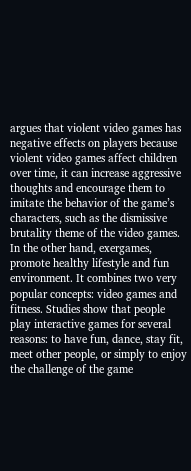argues that violent video games has negative effects on players because violent video games affect children over time, it can increase aggressive thoughts and encourage them to imitate the behavior of the game’s characters, such as the dismissive brutality theme of the video games. In the other hand, exergames, promote healthy lifestyle and fun environment. It combines two very popular concepts: video games and fitness. Studies show that people play interactive games for several reasons: to have fun, dance, stay fit, meet other people, or simply to enjoy the challenge of the game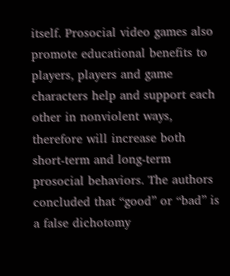itself. Prosocial video games also promote educational benefits to players, players and game characters help and support each other in nonviolent ways, therefore will increase both short-term and long-term prosocial behaviors. The authors concluded that “good” or “bad” is a false dichotomy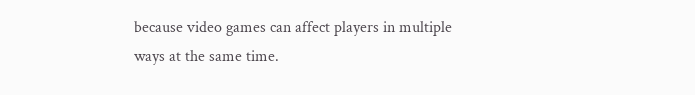because video games can affect players in multiple ways at the same time.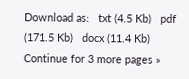Download as:   txt (4.5 Kb)   pdf (171.5 Kb)   docx (11.4 Kb)
Continue for 3 more pages »